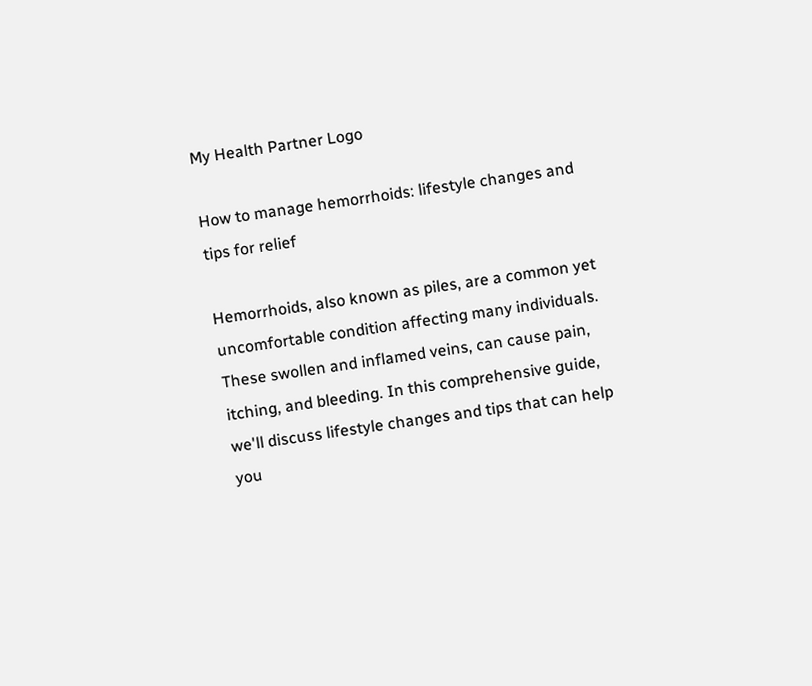My Health Partner Logo

How to manage hemorrhoids: lifestyle changes and tips for relief

Hemorrhoids, also known as piles, are a common yet uncomfortable condition affecting many individuals. These swollen and inflamed veins, can cause pain, itching, and bleeding. In this comprehensive guide, we'll discuss lifestyle changes and tips that can help you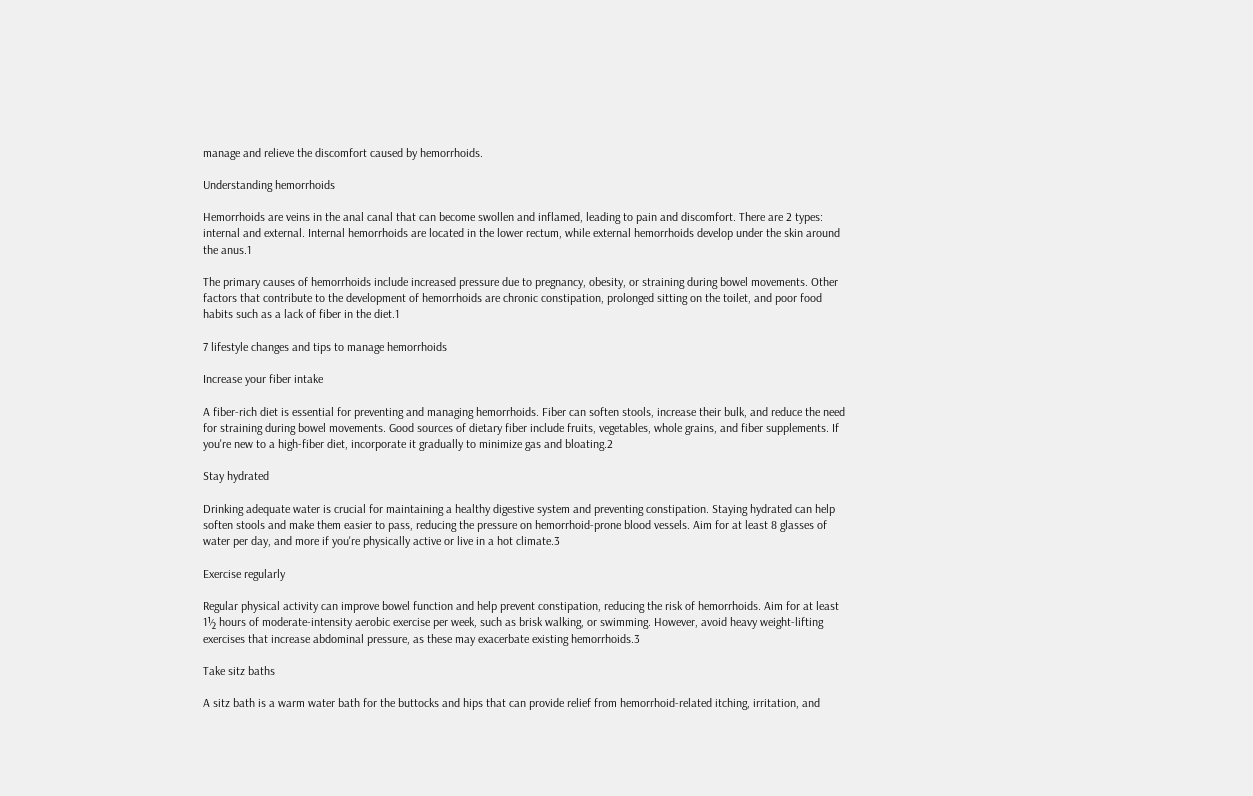manage and relieve the discomfort caused by hemorrhoids.

Understanding hemorrhoids

Hemorrhoids are veins in the anal canal that can become swollen and inflamed, leading to pain and discomfort. There are 2 types: internal and external. Internal hemorrhoids are located in the lower rectum, while external hemorrhoids develop under the skin around the anus.1

The primary causes of hemorrhoids include increased pressure due to pregnancy, obesity, or straining during bowel movements. Other factors that contribute to the development of hemorrhoids are chronic constipation, prolonged sitting on the toilet, and poor food habits such as a lack of fiber in the diet.1

7 lifestyle changes and tips to manage hemorrhoids

Increase your fiber intake

A fiber-rich diet is essential for preventing and managing hemorrhoids. Fiber can soften stools, increase their bulk, and reduce the need for straining during bowel movements. Good sources of dietary fiber include fruits, vegetables, whole grains, and fiber supplements. If you're new to a high-fiber diet, incorporate it gradually to minimize gas and bloating.2

Stay hydrated

Drinking adequate water is crucial for maintaining a healthy digestive system and preventing constipation. Staying hydrated can help soften stools and make them easier to pass, reducing the pressure on hemorrhoid-prone blood vessels. Aim for at least 8 glasses of water per day, and more if you're physically active or live in a hot climate.3

Exercise regularly

Regular physical activity can improve bowel function and help prevent constipation, reducing the risk of hemorrhoids. Aim for at least 1½ hours of moderate-intensity aerobic exercise per week, such as brisk walking, or swimming. However, avoid heavy weight-lifting exercises that increase abdominal pressure, as these may exacerbate existing hemorrhoids.3

Take sitz baths

A sitz bath is a warm water bath for the buttocks and hips that can provide relief from hemorrhoid-related itching, irritation, and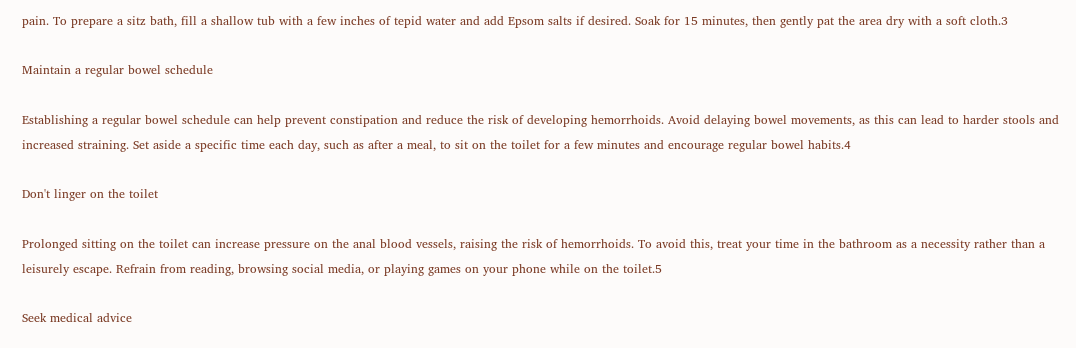pain. To prepare a sitz bath, fill a shallow tub with a few inches of tepid water and add Epsom salts if desired. Soak for 15 minutes, then gently pat the area dry with a soft cloth.3

Maintain a regular bowel schedule

Establishing a regular bowel schedule can help prevent constipation and reduce the risk of developing hemorrhoids. Avoid delaying bowel movements, as this can lead to harder stools and increased straining. Set aside a specific time each day, such as after a meal, to sit on the toilet for a few minutes and encourage regular bowel habits.4

Don't linger on the toilet

Prolonged sitting on the toilet can increase pressure on the anal blood vessels, raising the risk of hemorrhoids. To avoid this, treat your time in the bathroom as a necessity rather than a leisurely escape. Refrain from reading, browsing social media, or playing games on your phone while on the toilet.5

Seek medical advice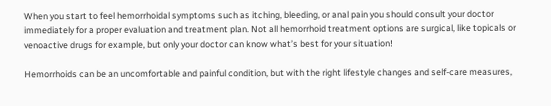When you start to feel hemorrhoidal symptoms such as itching, bleeding, or anal pain you should consult your doctor immediately for a proper evaluation and treatment plan. Not all hemorrhoid treatment options are surgical, like topicals or venoactive drugs for example, but only your doctor can know what’s best for your situation!

Hemorrhoids can be an uncomfortable and painful condition, but with the right lifestyle changes and self-care measures,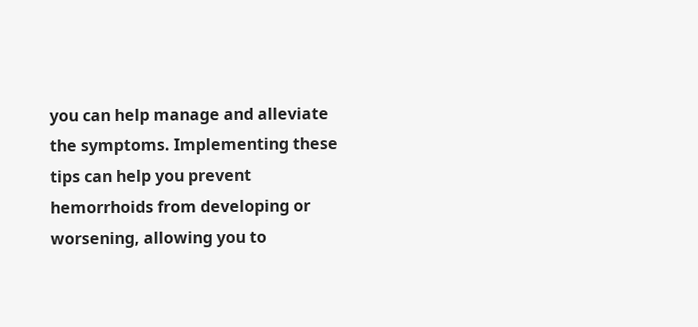you can help manage and alleviate the symptoms. Implementing these tips can help you prevent hemorrhoids from developing or worsening, allowing you to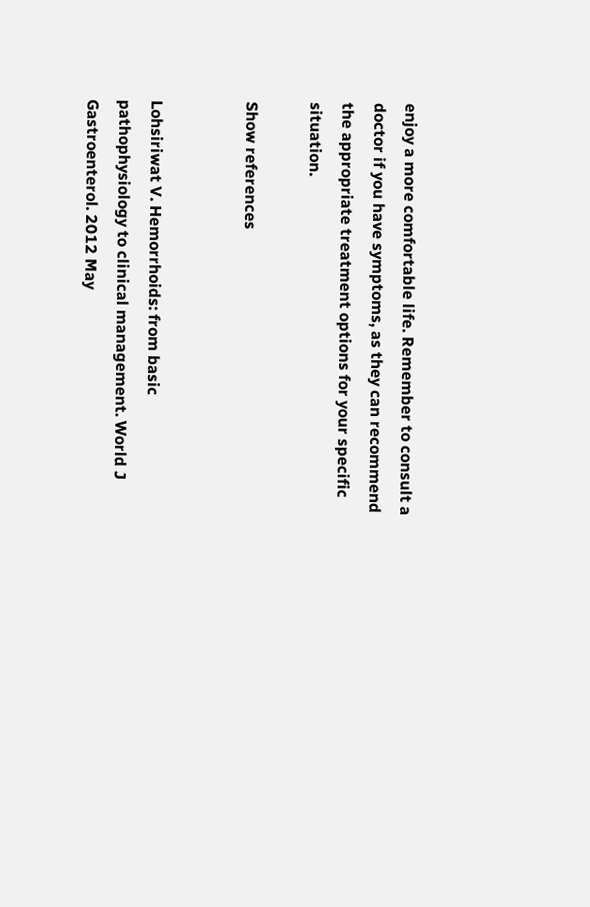enjoy a more comfortable life. Remember to consult a doctor if you have symptoms, as they can recommend the appropriate treatment options for your specific situation.

Show references


Lohsiriwat V. Hemorrhoids: from basic pathophysiology to clinical management. World J Gastroenterol. 2012 May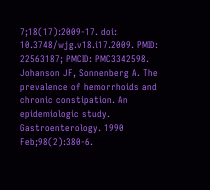7;18(17):2009-17. doi: 10.3748/wjg.v18.i17.2009. PMID: 22563187; PMCID: PMC3342598.
Johanson JF, Sonnenberg A. The prevalence of hemorrhoids and chronic constipation. An epidemiologic study. Gastroenterology. 1990 Feb;98(2):380-6.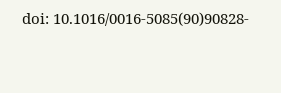doi: 10.1016/0016-5085(90)90828-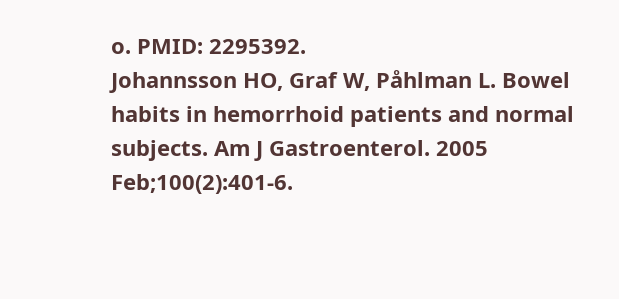o. PMID: 2295392.
Johannsson HO, Graf W, Påhlman L. Bowel habits in hemorrhoid patients and normal subjects. Am J Gastroenterol. 2005 Feb;100(2):401-6.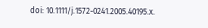doi: 10.1111/j.1572-0241.2005.40195.x.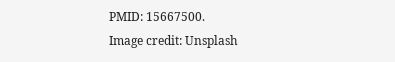PMID: 15667500.
Image credit: Unsplash